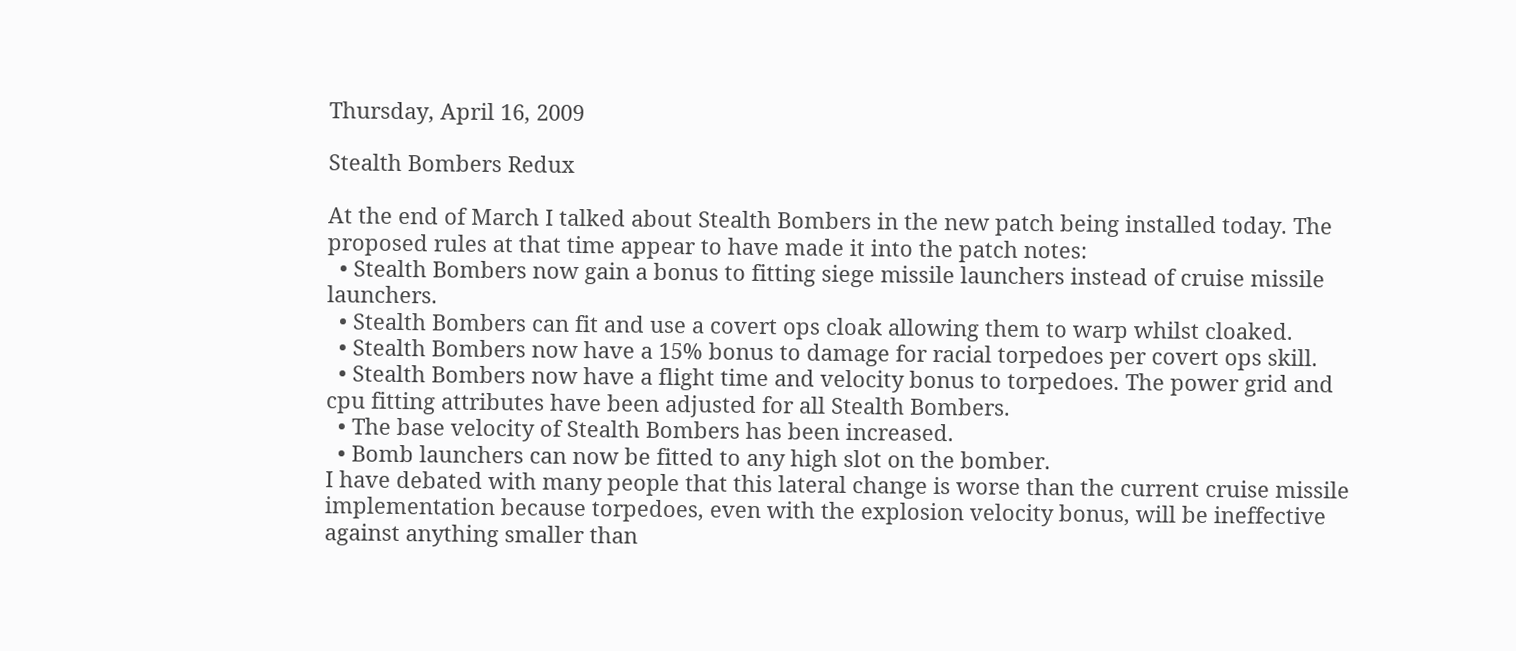Thursday, April 16, 2009

Stealth Bombers Redux

At the end of March I talked about Stealth Bombers in the new patch being installed today. The proposed rules at that time appear to have made it into the patch notes:
  • Stealth Bombers now gain a bonus to fitting siege missile launchers instead of cruise missile launchers.
  • Stealth Bombers can fit and use a covert ops cloak allowing them to warp whilst cloaked.
  • Stealth Bombers now have a 15% bonus to damage for racial torpedoes per covert ops skill.
  • Stealth Bombers now have a flight time and velocity bonus to torpedoes. The power grid and cpu fitting attributes have been adjusted for all Stealth Bombers.
  • The base velocity of Stealth Bombers has been increased.
  • Bomb launchers can now be fitted to any high slot on the bomber.
I have debated with many people that this lateral change is worse than the current cruise missile implementation because torpedoes, even with the explosion velocity bonus, will be ineffective against anything smaller than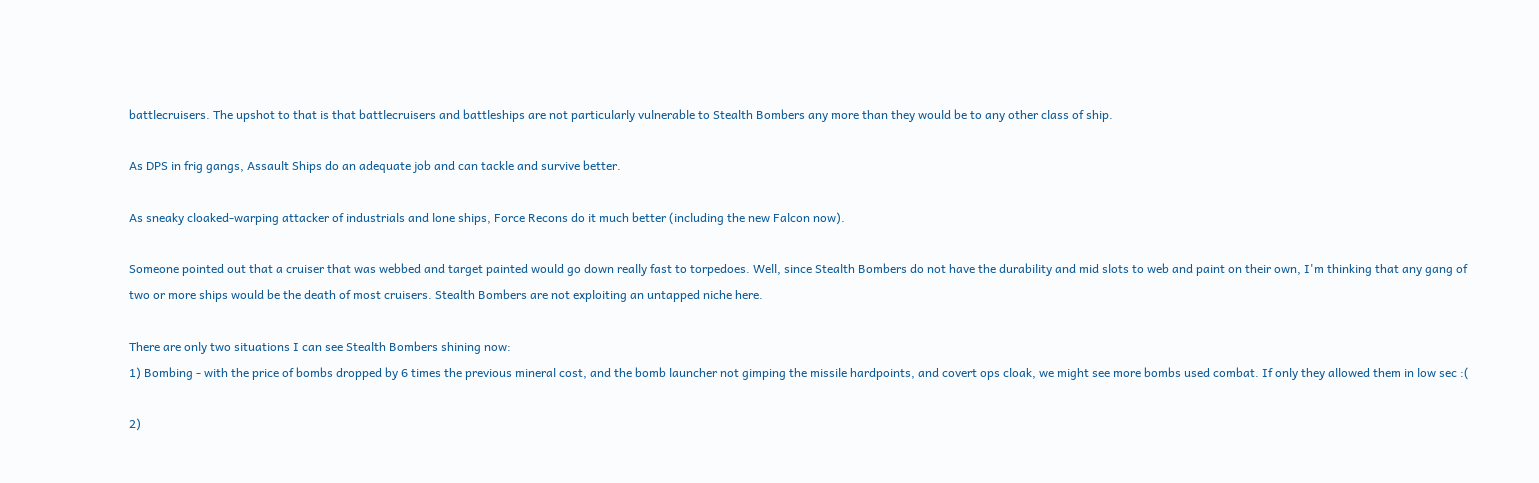battlecruisers. The upshot to that is that battlecruisers and battleships are not particularly vulnerable to Stealth Bombers any more than they would be to any other class of ship.

As DPS in frig gangs, Assault Ships do an adequate job and can tackle and survive better.

As sneaky cloaked-warping attacker of industrials and lone ships, Force Recons do it much better (including the new Falcon now).

Someone pointed out that a cruiser that was webbed and target painted would go down really fast to torpedoes. Well, since Stealth Bombers do not have the durability and mid slots to web and paint on their own, I'm thinking that any gang of two or more ships would be the death of most cruisers. Stealth Bombers are not exploiting an untapped niche here.

There are only two situations I can see Stealth Bombers shining now:
1) Bombing - with the price of bombs dropped by 6 times the previous mineral cost, and the bomb launcher not gimping the missile hardpoints, and covert ops cloak, we might see more bombs used combat. If only they allowed them in low sec :(

2)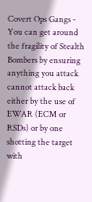Covert Ops Gangs - You can get around the fragility of Stealth Bombers by ensuring anything you attack cannot attack back either by the use of EWAR (ECM or RSDs) or by one shotting the target with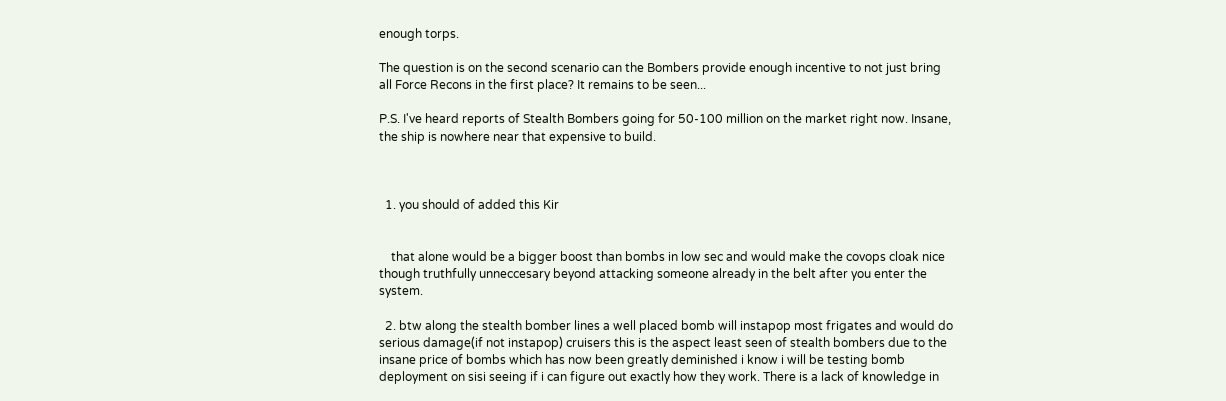enough torps.

The question is on the second scenario can the Bombers provide enough incentive to not just bring all Force Recons in the first place? It remains to be seen...

P.S. I've heard reports of Stealth Bombers going for 50-100 million on the market right now. Insane, the ship is nowhere near that expensive to build.



  1. you should of added this Kir


    that alone would be a bigger boost than bombs in low sec and would make the covops cloak nice though truthfully unneccesary beyond attacking someone already in the belt after you enter the system.

  2. btw along the stealth bomber lines a well placed bomb will instapop most frigates and would do serious damage(if not instapop) cruisers this is the aspect least seen of stealth bombers due to the insane price of bombs which has now been greatly deminished i know i will be testing bomb deployment on sisi seeing if i can figure out exactly how they work. There is a lack of knowledge in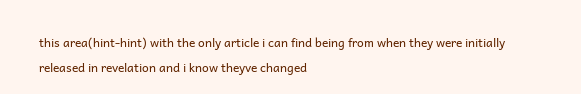this area(hint-hint) with the only article i can find being from when they were initially released in revelation and i know theyve changed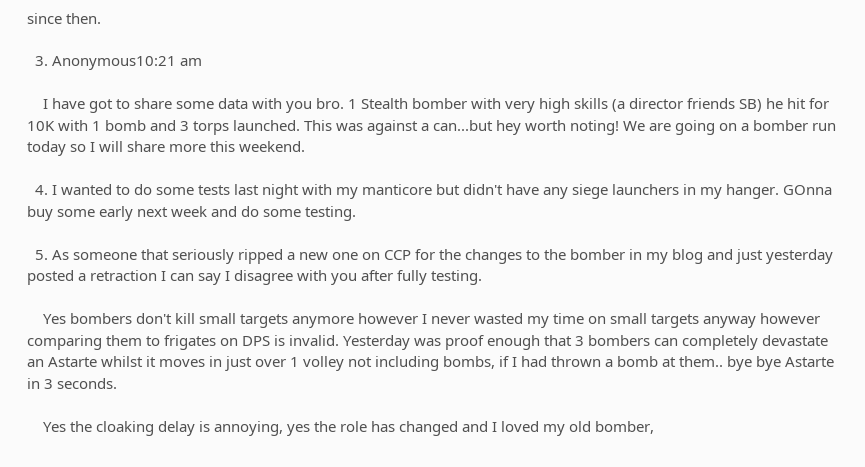since then.

  3. Anonymous10:21 am

    I have got to share some data with you bro. 1 Stealth bomber with very high skills (a director friends SB) he hit for 10K with 1 bomb and 3 torps launched. This was against a can...but hey worth noting! We are going on a bomber run today so I will share more this weekend.

  4. I wanted to do some tests last night with my manticore but didn't have any siege launchers in my hanger. GOnna buy some early next week and do some testing.

  5. As someone that seriously ripped a new one on CCP for the changes to the bomber in my blog and just yesterday posted a retraction I can say I disagree with you after fully testing.

    Yes bombers don't kill small targets anymore however I never wasted my time on small targets anyway however comparing them to frigates on DPS is invalid. Yesterday was proof enough that 3 bombers can completely devastate an Astarte whilst it moves in just over 1 volley not including bombs, if I had thrown a bomb at them.. bye bye Astarte in 3 seconds.

    Yes the cloaking delay is annoying, yes the role has changed and I loved my old bomber,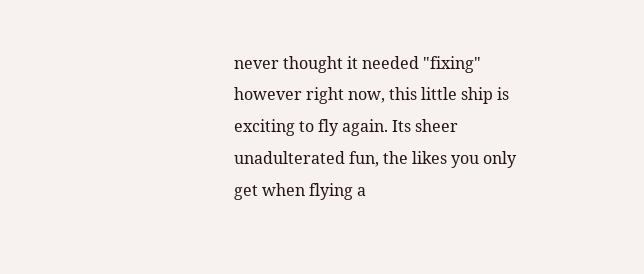never thought it needed "fixing" however right now, this little ship is exciting to fly again. Its sheer unadulterated fun, the likes you only get when flying a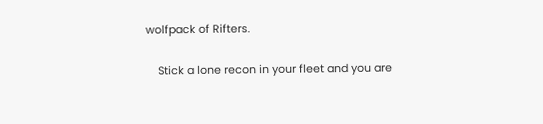wolfpack of Rifters.

    Stick a lone recon in your fleet and you are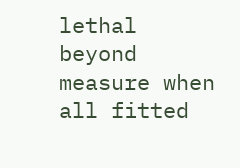lethal beyond measure when all fitted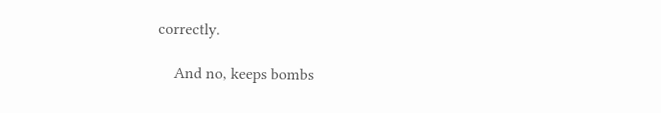correctly.

    And no, keeps bombs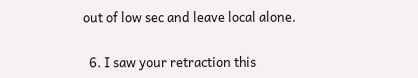out of low sec and leave local alone.

  6. I saw your retraction this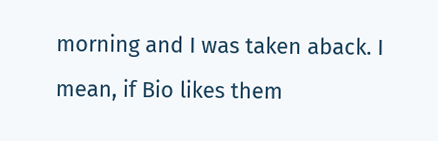morning and I was taken aback. I mean, if Bio likes them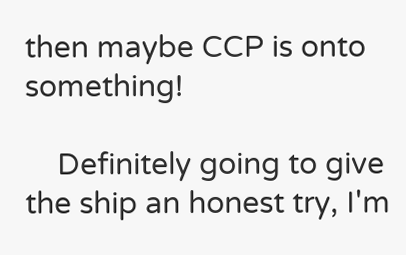then maybe CCP is onto something!

    Definitely going to give the ship an honest try, I'm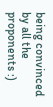being convinced by all the proponents :)